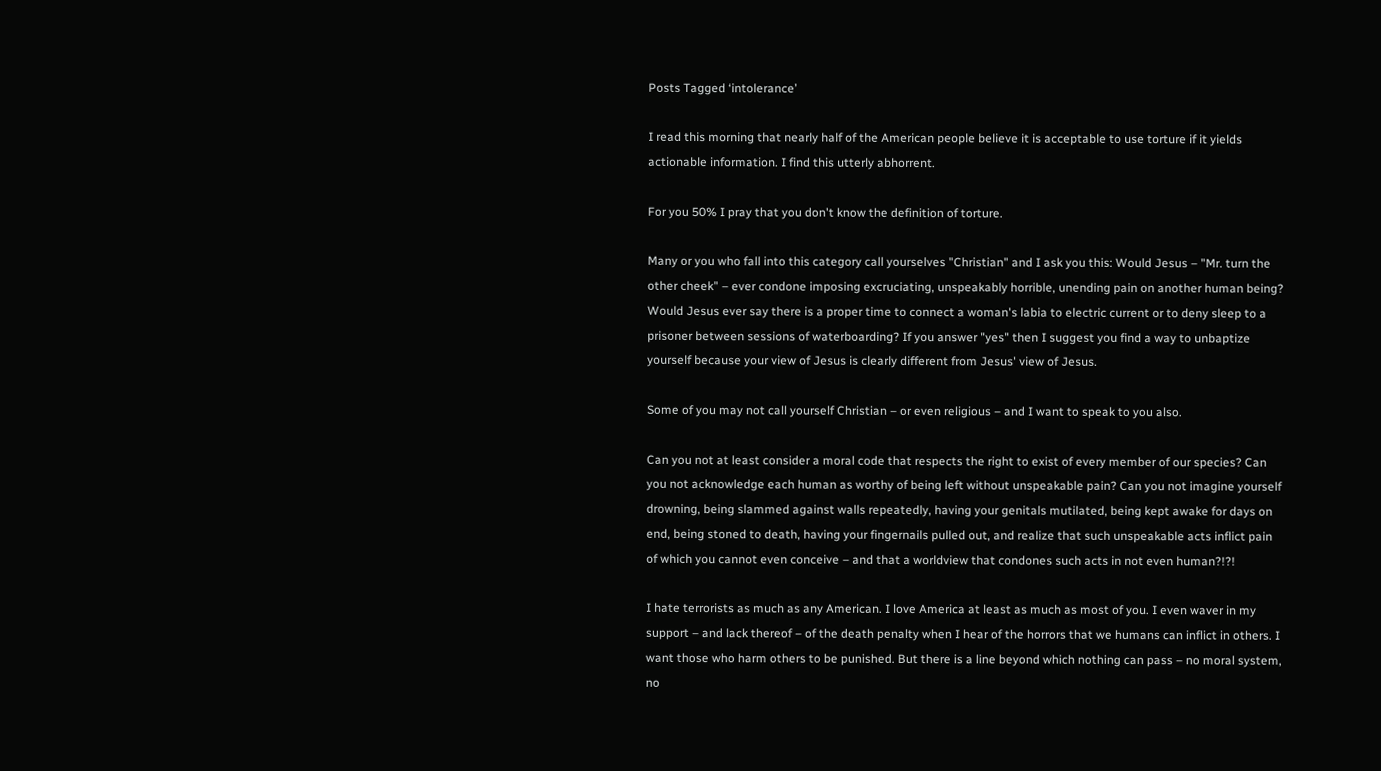Posts Tagged ‘intolerance’

I read this morning that nearly half of the American people believe it is acceptable to use torture if it yields actionable information. I find this utterly abhorrent.

For you 50% I pray that you don't know the definition of torture.

Many or you who fall into this category call yourselves "Christian" and I ask you this: Would Jesus – "Mr. turn the other cheek" – ever condone imposing excruciating, unspeakably horrible, unending pain on another human being? Would Jesus ever say there is a proper time to connect a woman's labia to electric current or to deny sleep to a prisoner between sessions of waterboarding? If you answer "yes" then I suggest you find a way to unbaptize yourself because your view of Jesus is clearly different from Jesus' view of Jesus.

Some of you may not call yourself Christian – or even religious – and I want to speak to you also.

Can you not at least consider a moral code that respects the right to exist of every member of our species? Can you not acknowledge each human as worthy of being left without unspeakable pain? Can you not imagine yourself drowning, being slammed against walls repeatedly, having your genitals mutilated, being kept awake for days on end, being stoned to death, having your fingernails pulled out, and realize that such unspeakable acts inflict pain of which you cannot even conceive – and that a worldview that condones such acts in not even human?!?!

I hate terrorists as much as any American. I love America at least as much as most of you. I even waver in my support – and lack thereof – of the death penalty when I hear of the horrors that we humans can inflict in others. I want those who harm others to be punished. But there is a line beyond which nothing can pass – no moral system, no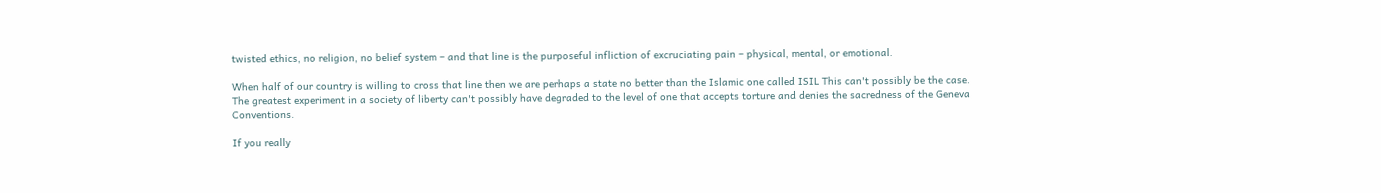twisted ethics, no religion, no belief system – and that line is the purposeful infliction of excruciating pain – physical, mental, or emotional.

When half of our country is willing to cross that line then we are perhaps a state no better than the Islamic one called ISIL This can't possibly be the case. The greatest experiment in a society of liberty can't possibly have degraded to the level of one that accepts torture and denies the sacredness of the Geneva Conventions.

If you really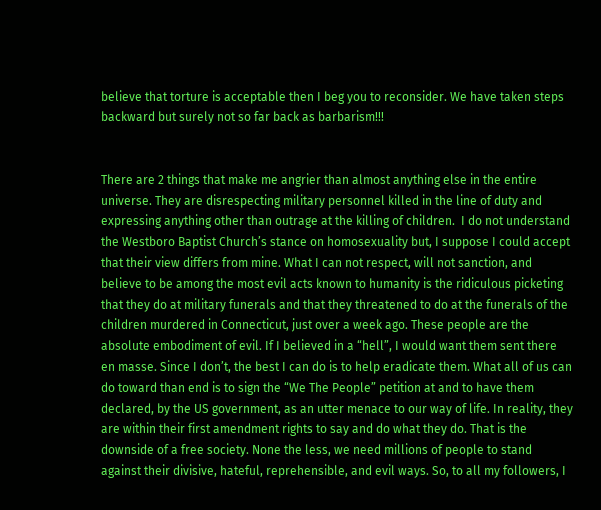believe that torture is acceptable then I beg you to reconsider. We have taken steps backward but surely not so far back as barbarism!!!


There are 2 things that make me angrier than almost anything else in the entire universe. They are disrespecting military personnel killed in the line of duty and expressing anything other than outrage at the killing of children.  I do not understand the Westboro Baptist Church’s stance on homosexuality but, I suppose I could accept that their view differs from mine. What I can not respect, will not sanction, and believe to be among the most evil acts known to humanity is the ridiculous picketing that they do at military funerals and that they threatened to do at the funerals of the children murdered in Connecticut, just over a week ago. These people are the absolute embodiment of evil. If I believed in a “hell”, I would want them sent there en masse. Since I don’t, the best I can do is to help eradicate them. What all of us can do toward than end is to sign the “We The People” petition at and to have them declared, by the US government, as an utter menace to our way of life. In reality, they are within their first amendment rights to say and do what they do. That is the downside of a free society. None the less, we need millions of people to stand against their divisive, hateful, reprehensible, and evil ways. So, to all my followers, I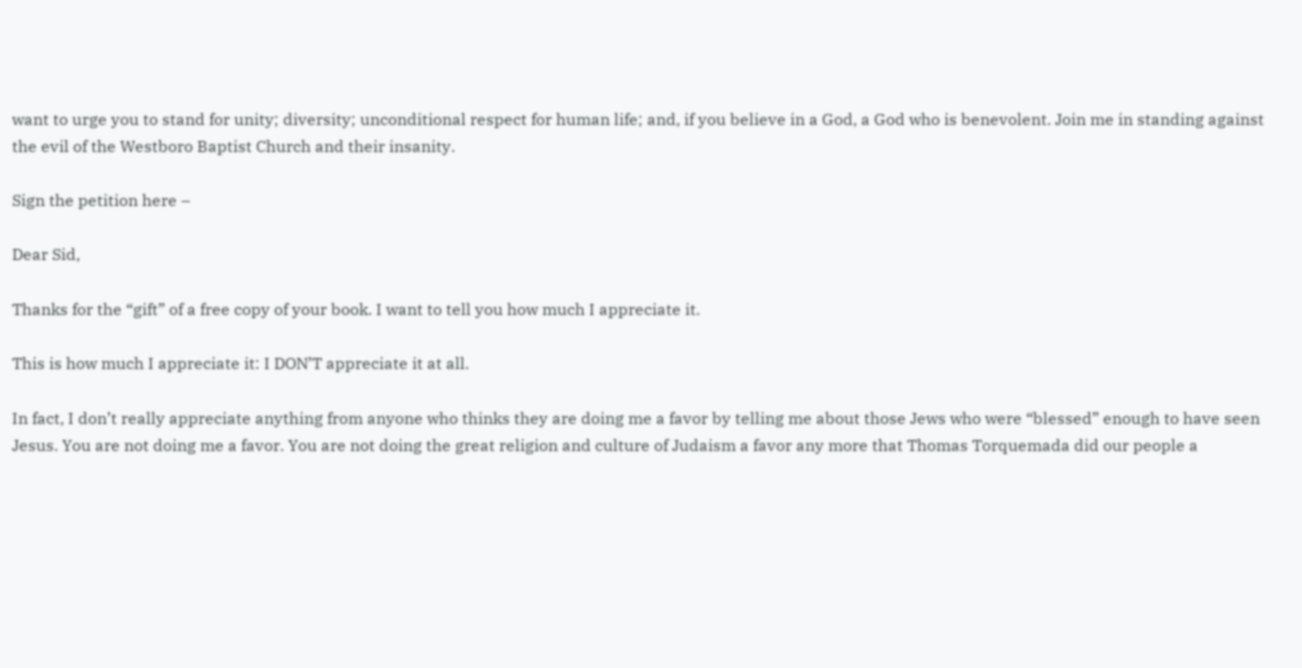want to urge you to stand for unity; diversity; unconditional respect for human life; and, if you believe in a God, a God who is benevolent. Join me in standing against the evil of the Westboro Baptist Church and their insanity.

Sign the petition here –

Dear Sid,

Thanks for the “gift” of a free copy of your book. I want to tell you how much I appreciate it.

This is how much I appreciate it: I DON’T appreciate it at all.

In fact, I don’t really appreciate anything from anyone who thinks they are doing me a favor by telling me about those Jews who were “blessed” enough to have seen Jesus. You are not doing me a favor. You are not doing the great religion and culture of Judaism a favor any more that Thomas Torquemada did our people a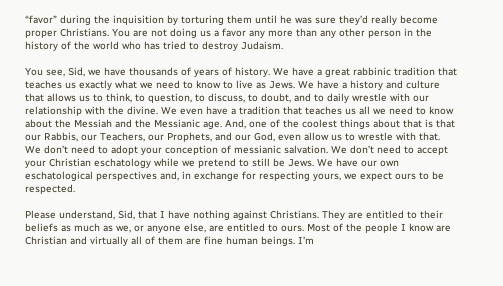“favor” during the inquisition by torturing them until he was sure they’d really become proper Christians. You are not doing us a favor any more than any other person in the history of the world who has tried to destroy Judaism.

You see, Sid, we have thousands of years of history. We have a great rabbinic tradition that teaches us exactly what we need to know to live as Jews. We have a history and culture that allows us to think, to question, to discuss, to doubt, and to daily wrestle with our relationship with the divine. We even have a tradition that teaches us all we need to know about the Messiah and the Messianic age. And, one of the coolest things about that is that our Rabbis, our Teachers, our Prophets, and our God, even allow us to wrestle with that. We don’t need to adopt your conception of messianic salvation. We don’t need to accept your Christian eschatology while we pretend to still be Jews. We have our own eschatological perspectives and, in exchange for respecting yours, we expect ours to be respected.

Please understand, Sid, that I have nothing against Christians. They are entitled to their beliefs as much as we, or anyone else, are entitled to ours. Most of the people I know are Christian and virtually all of them are fine human beings. I’m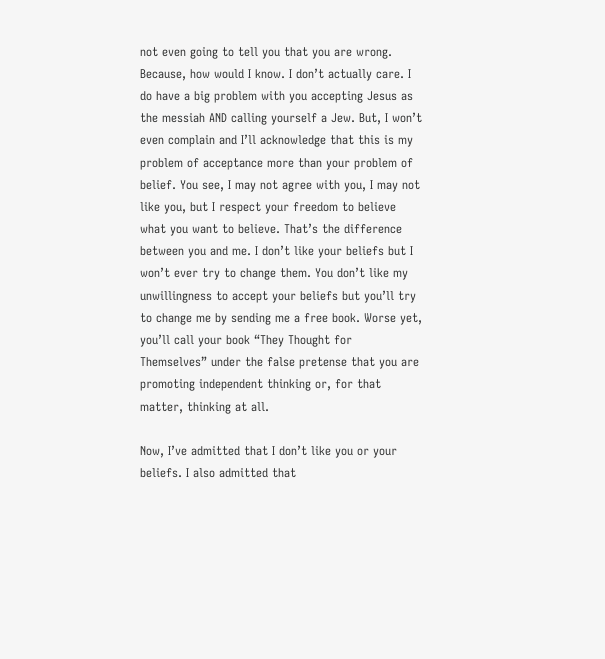not even going to tell you that you are wrong. Because, how would I know. I don’t actually care. I do have a big problem with you accepting Jesus as the messiah AND calling yourself a Jew. But, I won’t even complain and I’ll acknowledge that this is my problem of acceptance more than your problem of belief. You see, I may not agree with you, I may not like you, but I respect your freedom to believe what you want to believe. That’s the difference between you and me. I don’t like your beliefs but I won’t ever try to change them. You don’t like my unwillingness to accept your beliefs but you’ll try to change me by sending me a free book. Worse yet, you’ll call your book “They Thought for Themselves” under the false pretense that you are promoting independent thinking or, for that matter, thinking at all.

Now, I’ve admitted that I don’t like you or your beliefs. I also admitted that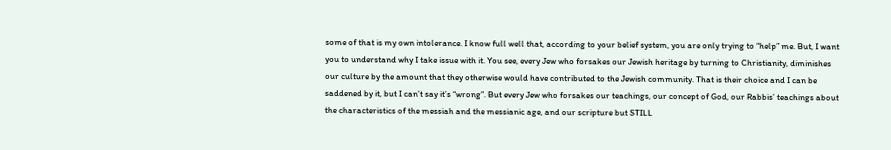some of that is my own intolerance. I know full well that, according to your belief system, you are only trying to “help” me. But, I want you to understand why I take issue with it. You see, every Jew who forsakes our Jewish heritage by turning to Christianity, diminishes our culture by the amount that they otherwise would have contributed to the Jewish community. That is their choice and I can be saddened by it, but I can’t say it’s “wrong”. But every Jew who forsakes our teachings, our concept of God, our Rabbis’ teachings about the characteristics of the messiah and the messianic age, and our scripture but STILL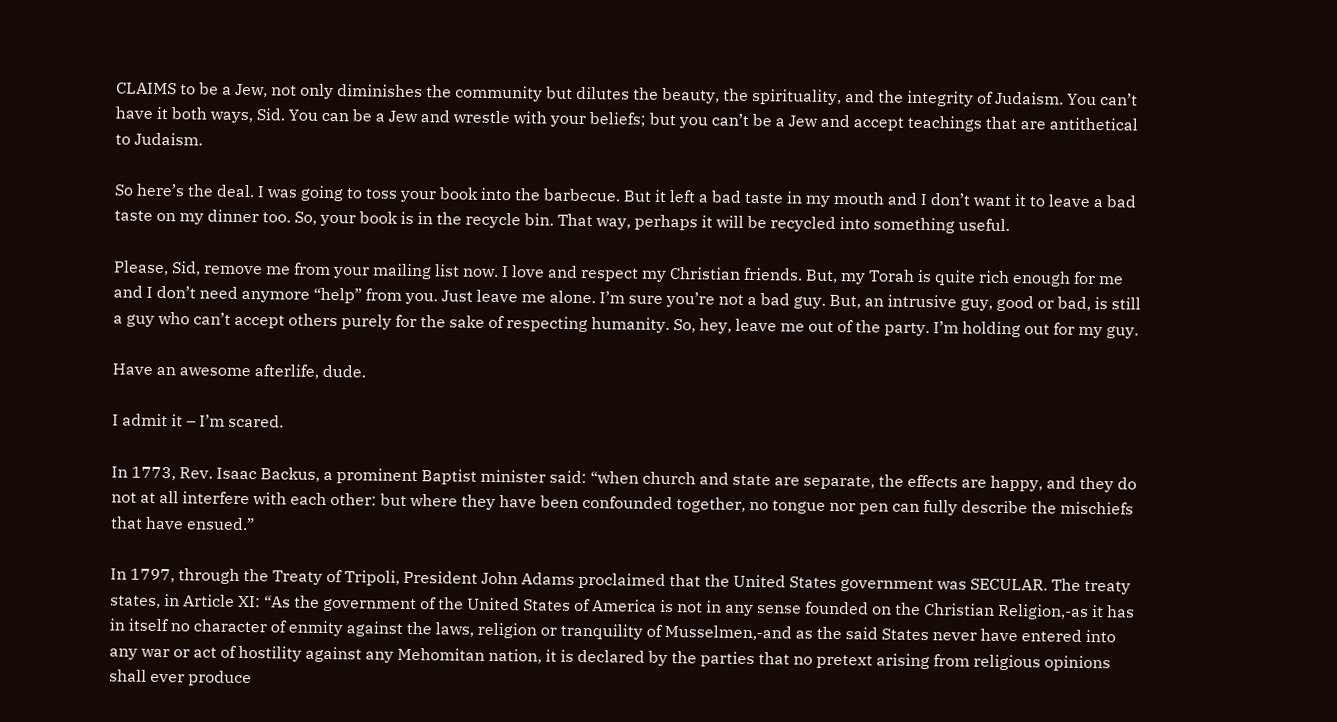CLAIMS to be a Jew, not only diminishes the community but dilutes the beauty, the spirituality, and the integrity of Judaism. You can’t have it both ways, Sid. You can be a Jew and wrestle with your beliefs; but you can’t be a Jew and accept teachings that are antithetical to Judaism.

So here’s the deal. I was going to toss your book into the barbecue. But it left a bad taste in my mouth and I don’t want it to leave a bad taste on my dinner too. So, your book is in the recycle bin. That way, perhaps it will be recycled into something useful.

Please, Sid, remove me from your mailing list now. I love and respect my Christian friends. But, my Torah is quite rich enough for me and I don’t need anymore “help” from you. Just leave me alone. I’m sure you’re not a bad guy. But, an intrusive guy, good or bad, is still a guy who can’t accept others purely for the sake of respecting humanity. So, hey, leave me out of the party. I’m holding out for my guy.

Have an awesome afterlife, dude.

I admit it – I’m scared.

In 1773, Rev. Isaac Backus, a prominent Baptist minister said: “when church and state are separate, the effects are happy, and they do not at all interfere with each other: but where they have been confounded together, no tongue nor pen can fully describe the mischiefs that have ensued.”

In 1797, through the Treaty of Tripoli, President John Adams proclaimed that the United States government was SECULAR. The treaty states, in Article XI: “As the government of the United States of America is not in any sense founded on the Christian Religion,-as it has in itself no character of enmity against the laws, religion or tranquility of Musselmen,-and as the said States never have entered into any war or act of hostility against any Mehomitan nation, it is declared by the parties that no pretext arising from religious opinions shall ever produce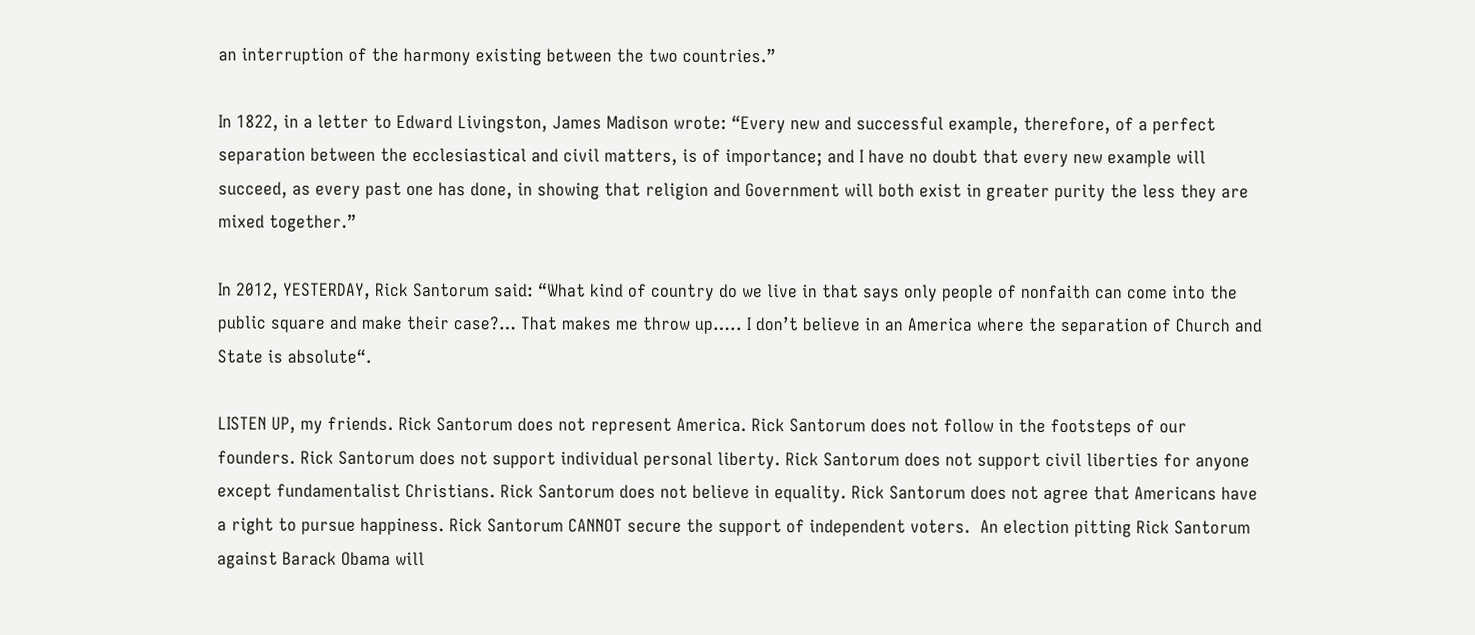an interruption of the harmony existing between the two countries.”

In 1822, in a letter to Edward Livingston, James Madison wrote: “Every new and successful example, therefore, of a perfect separation between the ecclesiastical and civil matters, is of importance; and I have no doubt that every new example will succeed, as every past one has done, in showing that religion and Government will both exist in greater purity the less they are mixed together.”

In 2012, YESTERDAY, Rick Santorum said: “What kind of country do we live in that says only people of nonfaith can come into the public square and make their case?… That makes me throw up….. I don’t believe in an America where the separation of Church and State is absolute“.

LISTEN UP, my friends. Rick Santorum does not represent America. Rick Santorum does not follow in the footsteps of our founders. Rick Santorum does not support individual personal liberty. Rick Santorum does not support civil liberties for anyone except fundamentalist Christians. Rick Santorum does not believe in equality. Rick Santorum does not agree that Americans have a right to pursue happiness. Rick Santorum CANNOT secure the support of independent voters.  An election pitting Rick Santorum against Barack Obama will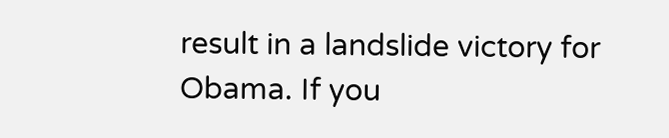result in a landslide victory for Obama. If you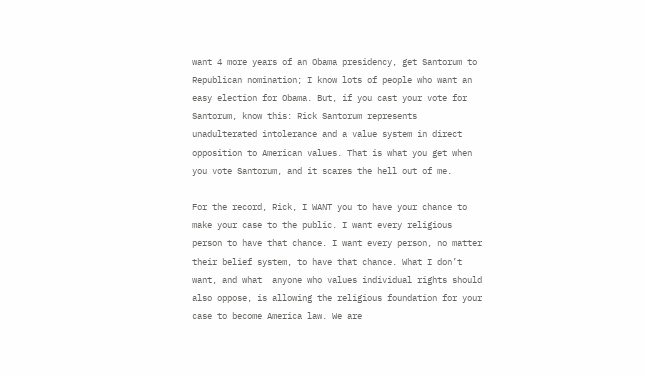want 4 more years of an Obama presidency, get Santorum to Republican nomination; I know lots of people who want an easy election for Obama. But, if you cast your vote for Santorum, know this: Rick Santorum represents unadulterated intolerance and a value system in direct opposition to American values. That is what you get when you vote Santorum, and it scares the hell out of me.

For the record, Rick, I WANT you to have your chance to make your case to the public. I want every religious person to have that chance. I want every person, no matter their belief system, to have that chance. What I don’t want, and what  anyone who values individual rights should also oppose, is allowing the religious foundation for your case to become America law. We are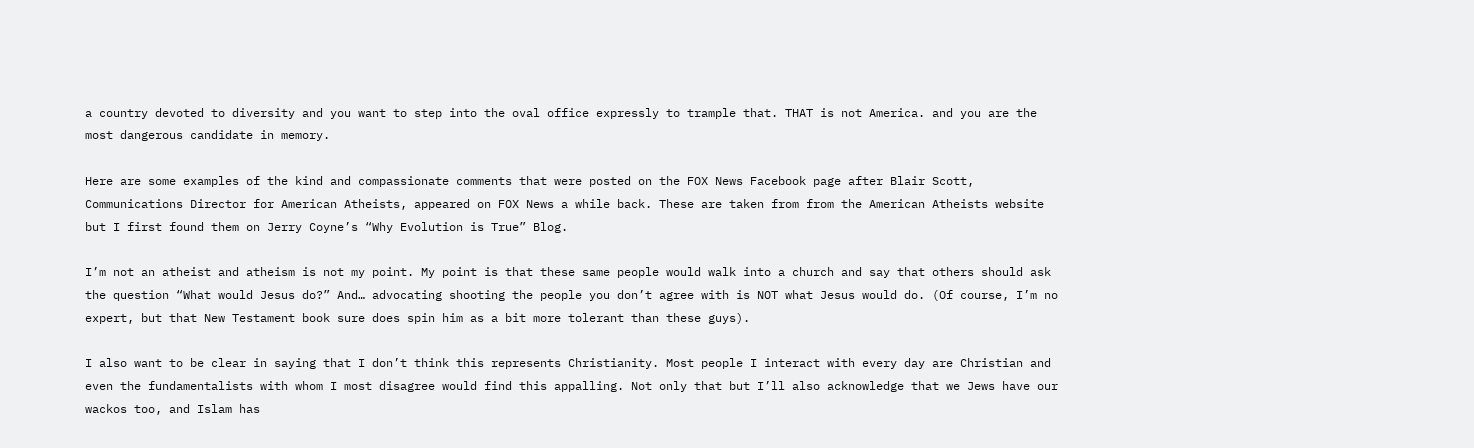a country devoted to diversity and you want to step into the oval office expressly to trample that. THAT is not America. and you are the most dangerous candidate in memory.

Here are some examples of the kind and compassionate comments that were posted on the FOX News Facebook page after Blair Scott, Communications Director for American Atheists, appeared on FOX News a while back. These are taken from from the American Atheists website but I first found them on Jerry Coyne’s “Why Evolution is True” Blog.

I’m not an atheist and atheism is not my point. My point is that these same people would walk into a church and say that others should ask the question “What would Jesus do?” And… advocating shooting the people you don’t agree with is NOT what Jesus would do. (Of course, I’m no expert, but that New Testament book sure does spin him as a bit more tolerant than these guys).

I also want to be clear in saying that I don’t think this represents Christianity. Most people I interact with every day are Christian and even the fundamentalists with whom I most disagree would find this appalling. Not only that but I’ll also acknowledge that we Jews have our wackos too, and Islam has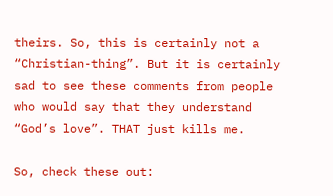theirs. So, this is certainly not a “Christian-thing”. But it is certainly sad to see these comments from people who would say that they understand “God’s love”. THAT just kills me.

So, check these out: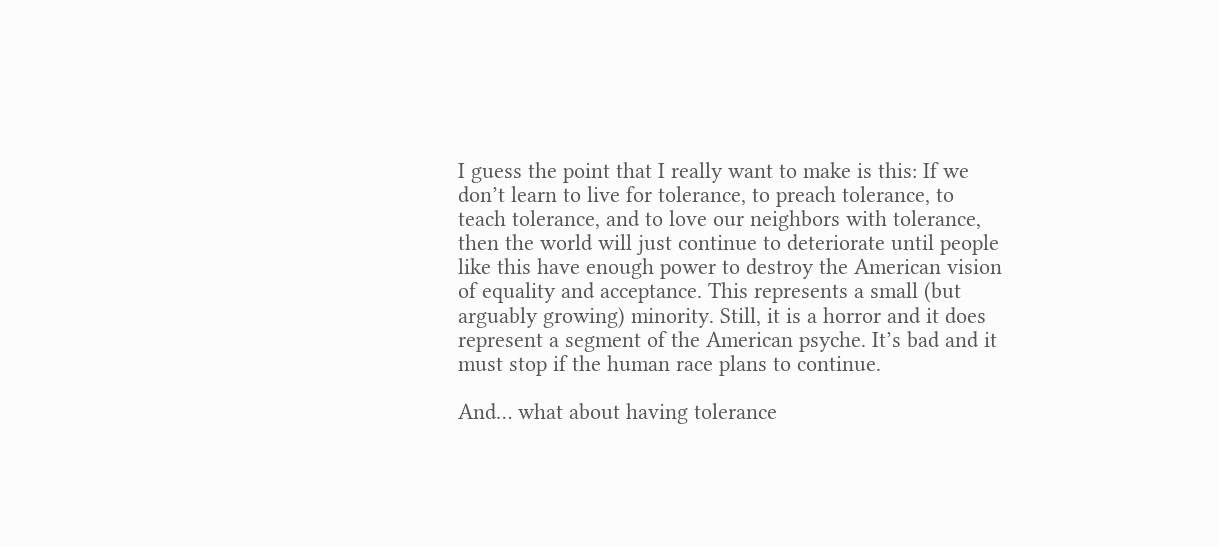I guess the point that I really want to make is this: If we don’t learn to live for tolerance, to preach tolerance, to teach tolerance, and to love our neighbors with tolerance, then the world will just continue to deteriorate until people like this have enough power to destroy the American vision of equality and acceptance. This represents a small (but arguably growing) minority. Still, it is a horror and it does represent a segment of the American psyche. It’s bad and it must stop if the human race plans to continue.

And… what about having tolerance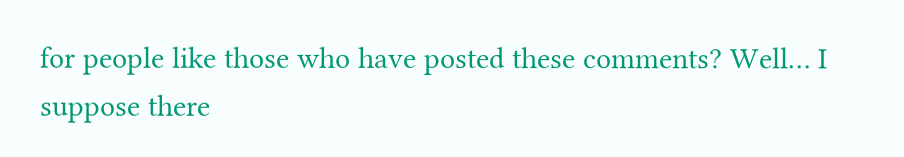for people like those who have posted these comments? Well… I suppose there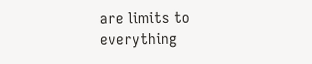are limits to everything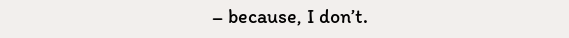– because, I don’t.